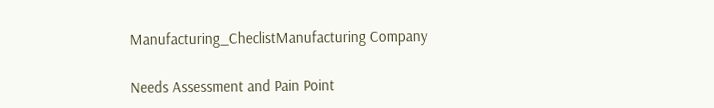Manufacturing_CheclistManufacturing Company

Needs Assessment and Pain Point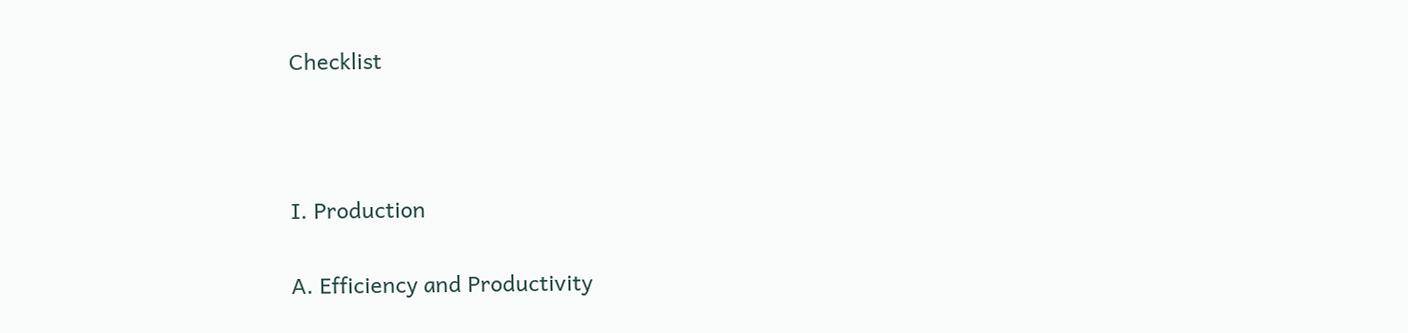Checklist



I. Production

A. Efficiency and Productivity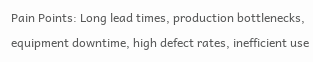Pain Points: Long lead times, production bottlenecks, equipment downtime, high defect rates, inefficient use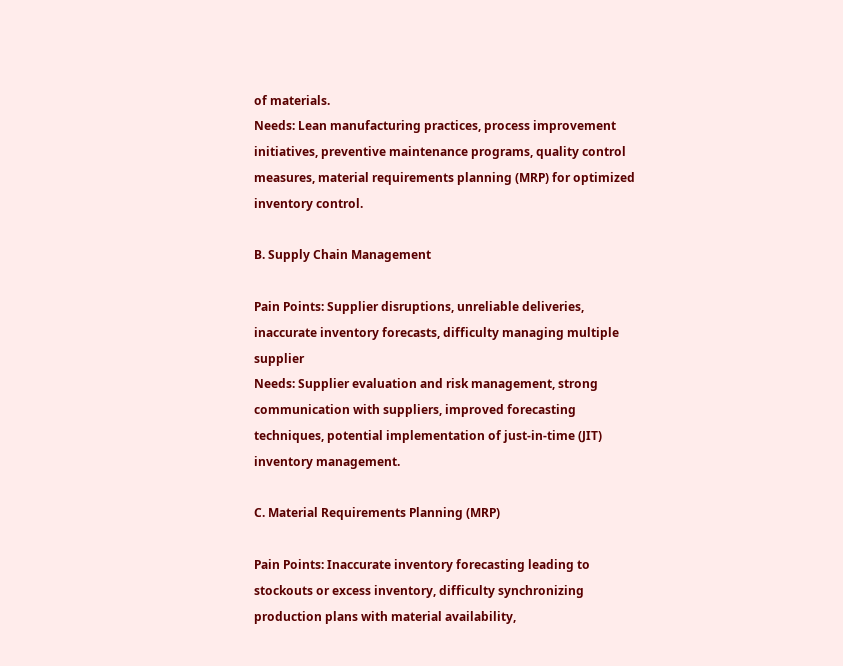of materials.
Needs: Lean manufacturing practices, process improvement initiatives, preventive maintenance programs, quality control measures, material requirements planning (MRP) for optimized inventory control.

B. Supply Chain Management

Pain Points: Supplier disruptions, unreliable deliveries, inaccurate inventory forecasts, difficulty managing multiple supplier
Needs: Supplier evaluation and risk management, strong communication with suppliers, improved forecasting techniques, potential implementation of just-in-time (JIT) inventory management.

C. Material Requirements Planning (MRP)

Pain Points: Inaccurate inventory forecasting leading to stockouts or excess inventory, difficulty synchronizing production plans with material availability,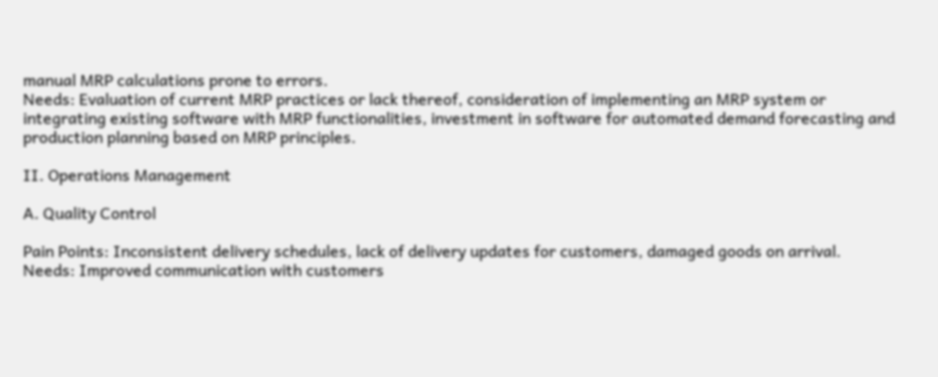manual MRP calculations prone to errors.
Needs: Evaluation of current MRP practices or lack thereof, consideration of implementing an MRP system or integrating existing software with MRP functionalities, investment in software for automated demand forecasting and production planning based on MRP principles.

II. Operations Management

A. Quality Control

Pain Points: Inconsistent delivery schedules, lack of delivery updates for customers, damaged goods on arrival.
Needs: Improved communication with customers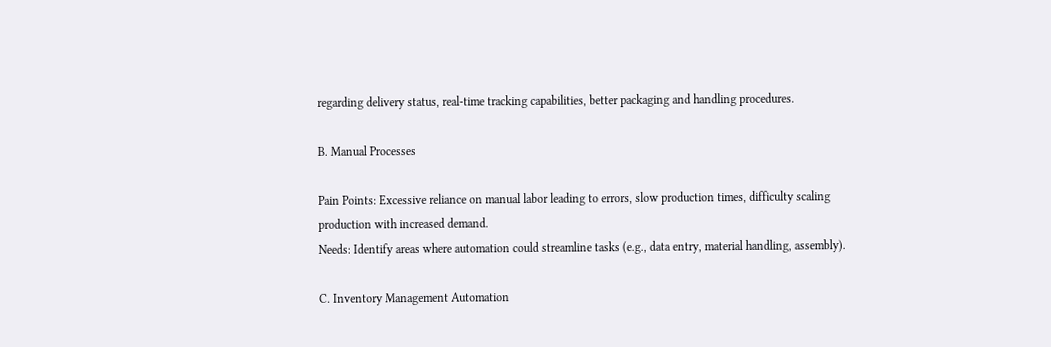regarding delivery status, real-time tracking capabilities, better packaging and handling procedures.

B. Manual Processes

Pain Points: Excessive reliance on manual labor leading to errors, slow production times, difficulty scaling production with increased demand.
Needs: Identify areas where automation could streamline tasks (e.g., data entry, material handling, assembly).

C. Inventory Management Automation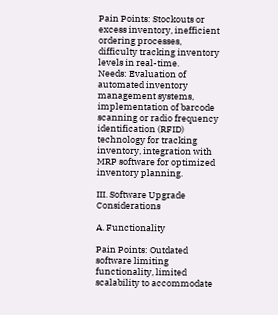Pain Points: Stockouts or excess inventory, inefficient ordering processes, difficulty tracking inventory levels in real-time.
Needs: Evaluation of automated inventory management systems, implementation of barcode scanning or radio frequency identification (RFID) technology for tracking inventory, integration with MRP software for optimized inventory planning.

III. Software Upgrade Considerations

A. Functionality

Pain Points: Outdated software limiting functionality, limited scalability to accommodate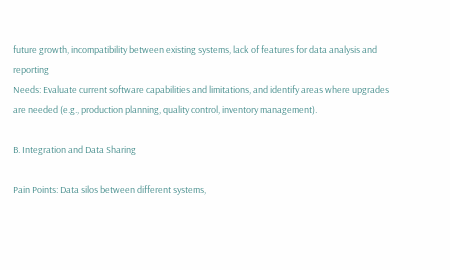future growth, incompatibility between existing systems, lack of features for data analysis and reporting
Needs: Evaluate current software capabilities and limitations, and identify areas where upgrades are needed (e.g., production planning, quality control, inventory management).

B. Integration and Data Sharing

Pain Points: Data silos between different systems,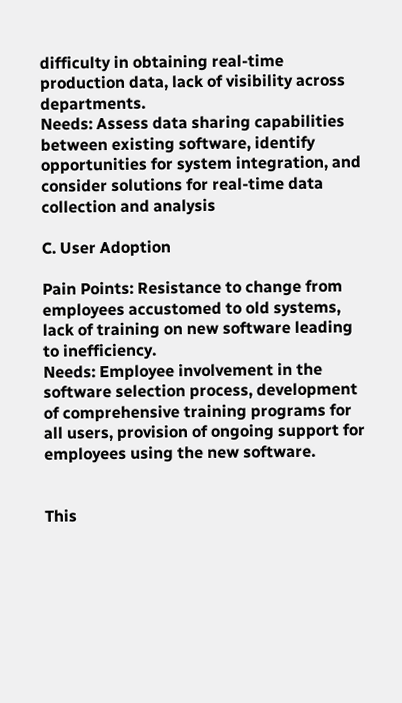difficulty in obtaining real-time production data, lack of visibility across departments.
Needs: Assess data sharing capabilities between existing software, identify opportunities for system integration, and consider solutions for real-time data collection and analysis

C. User Adoption

Pain Points: Resistance to change from employees accustomed to old systems, lack of training on new software leading to inefficiency.
Needs: Employee involvement in the software selection process, development of comprehensive training programs for all users, provision of ongoing support for employees using the new software.


This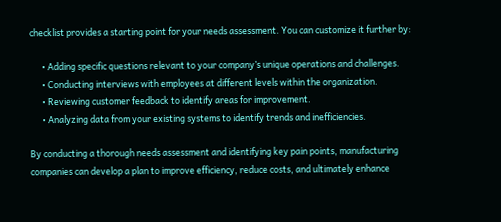checklist provides a starting point for your needs assessment. You can customize it further by:

      • Adding specific questions relevant to your company’s unique operations and challenges.
      • Conducting interviews with employees at different levels within the organization.
      • Reviewing customer feedback to identify areas for improvement.
      • Analyzing data from your existing systems to identify trends and inefficiencies.

By conducting a thorough needs assessment and identifying key pain points, manufacturing companies can develop a plan to improve efficiency, reduce costs, and ultimately enhance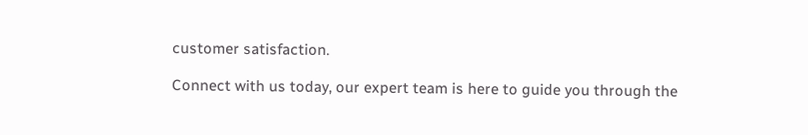customer satisfaction.

Connect with us today, our expert team is here to guide you through the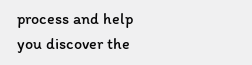process and help you discover the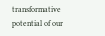transformative potential of our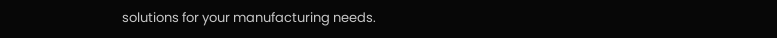solutions for your manufacturing needs.